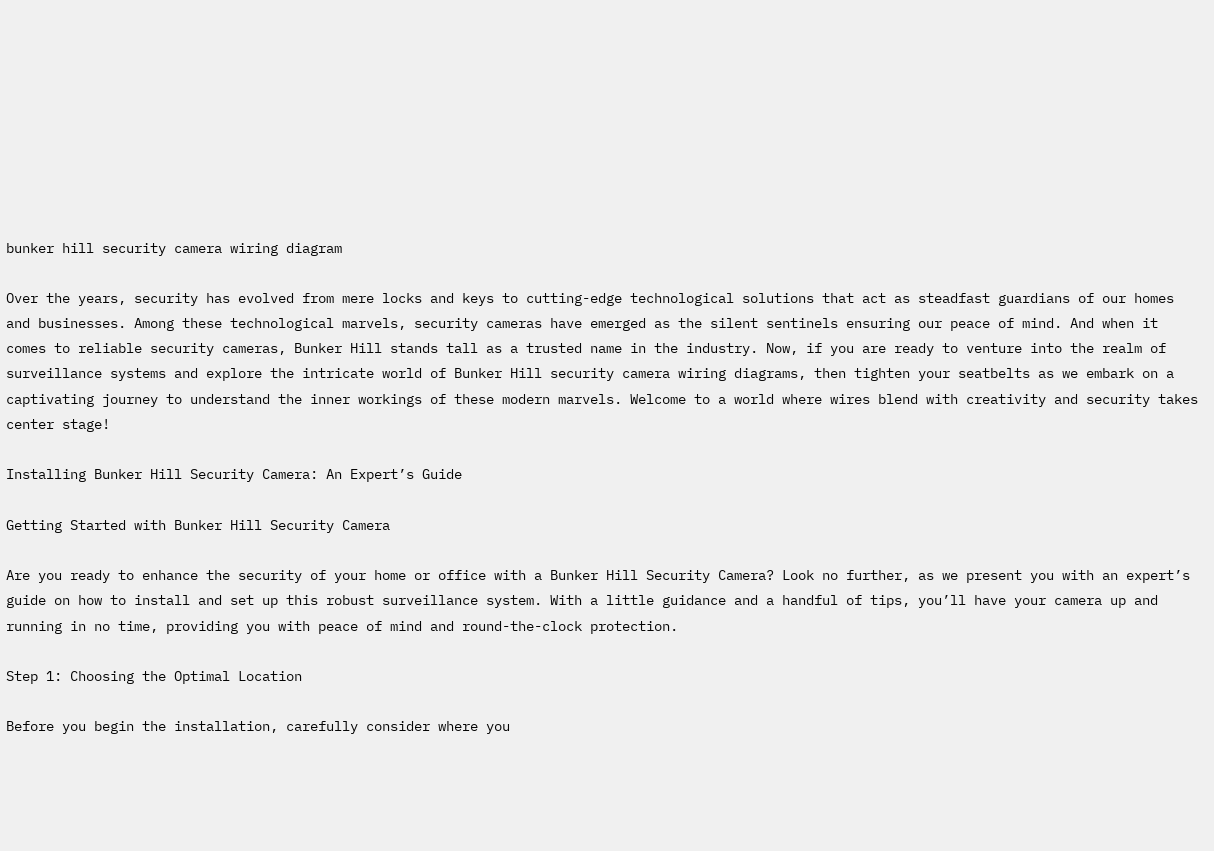bunker hill security camera wiring diagram

Over the years, security has evolved from mere locks and keys to cutting-edge technological solutions that act as steadfast guardians of our homes and businesses. Among these technological marvels, security cameras have emerged as the silent sentinels ensuring our peace of mind. And when it comes to reliable security cameras, Bunker Hill stands tall as a trusted name in the industry. Now, if you are ready to venture into the realm of surveillance systems and explore the intricate world of Bunker Hill security camera wiring diagrams, then tighten your seatbelts as we embark on a captivating journey to understand the inner workings of these modern marvels. Welcome to a world where wires blend with creativity and security takes center stage!

Installing Bunker Hill Security Camera: An Expert’s Guide

Getting Started with Bunker Hill Security Camera

Are you ready to enhance the security of your home or office with a Bunker Hill Security Camera? Look no further, as we present you with an expert’s guide on how to install and set up this robust surveillance system. With a little guidance and a handful of tips, you’ll have your camera up and running in no time, providing you with peace of mind and round-the-clock protection.

Step 1: Choosing the Optimal Location

Before you begin the installation, carefully consider where you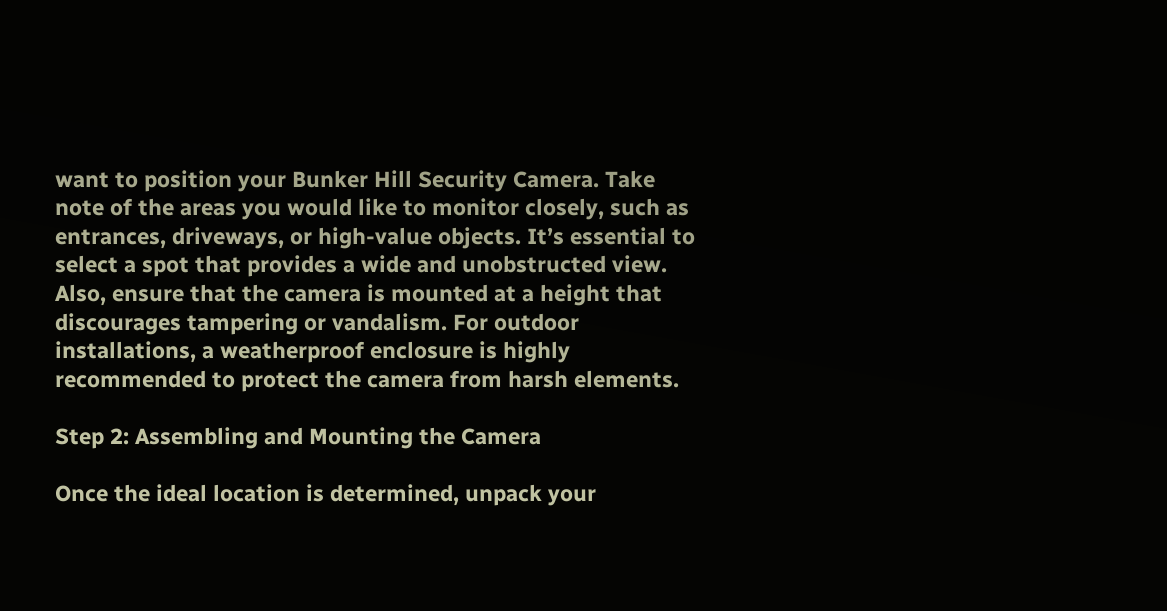want to position your Bunker Hill Security Camera. Take note of the areas you would like to monitor closely, such as entrances, driveways, or high-value objects. It’s essential to select a spot that provides a wide and unobstructed view. Also, ensure that the camera is mounted at a height that discourages tampering or vandalism. For outdoor installations, a weatherproof enclosure is highly recommended to protect the camera from harsh elements.

Step 2: Assembling and Mounting the Camera

Once the ideal location is determined, unpack your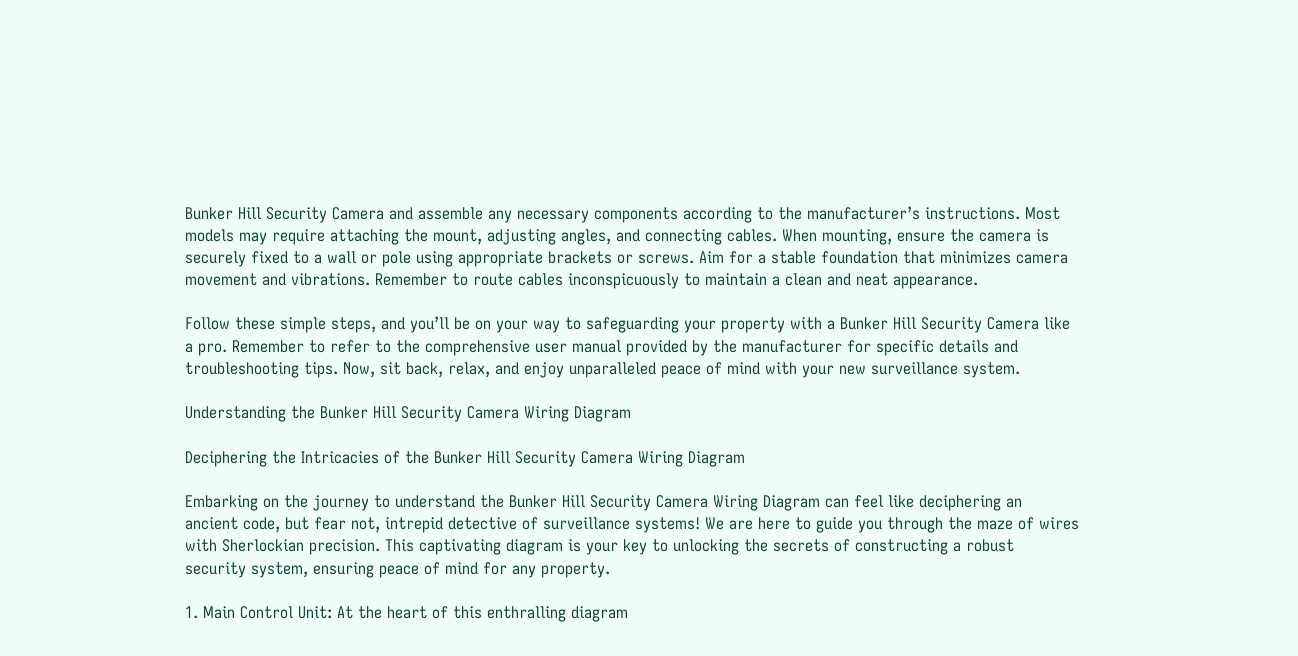Bunker Hill Security Camera and assemble any necessary components according to the manufacturer’s instructions. Most models may require attaching the mount, adjusting angles, and connecting cables. When mounting, ensure the camera is securely fixed to a wall or pole using appropriate brackets or screws. Aim for a stable foundation that minimizes camera movement and vibrations. Remember to route cables inconspicuously to maintain a clean and neat appearance.

Follow these simple steps, and you’ll be on your way to safeguarding your property with a Bunker Hill Security Camera like a pro. Remember to refer to the comprehensive user manual provided by the manufacturer for specific details and troubleshooting tips. Now, sit back, relax, and enjoy unparalleled peace of mind with your new surveillance system.

Understanding the Bunker Hill Security Camera Wiring Diagram

Deciphering the Intricacies of the Bunker Hill Security Camera Wiring Diagram

Embarking on the journey to understand the Bunker Hill Security Camera Wiring Diagram can feel like deciphering an ancient code, but fear not, intrepid detective of surveillance systems! We are here to guide you through the maze of wires with Sherlockian precision. This captivating diagram is your key to unlocking the secrets of constructing a robust security system, ensuring peace of mind for any property.

1. Main Control Unit: At the heart of this enthralling diagram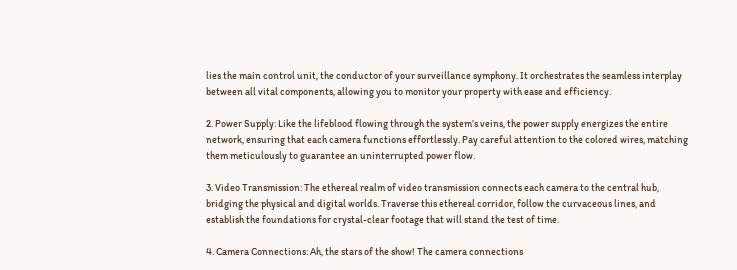lies the main control unit, the conductor of your surveillance symphony. It orchestrates the seamless interplay between all vital components, allowing you to monitor your property with ease and efficiency.

2. Power Supply: Like the lifeblood flowing through the system’s veins, the power supply energizes the entire network, ensuring that each camera functions effortlessly. Pay careful attention to the colored wires, matching them meticulously to guarantee an uninterrupted power flow.

3. Video Transmission: The ethereal realm of video transmission connects each camera to the central hub, bridging the physical and digital worlds. Traverse this ethereal corridor, follow the curvaceous lines, and establish the foundations for crystal-clear footage that will stand the test of time.

4. Camera Connections: Ah, the stars of the show! The camera connections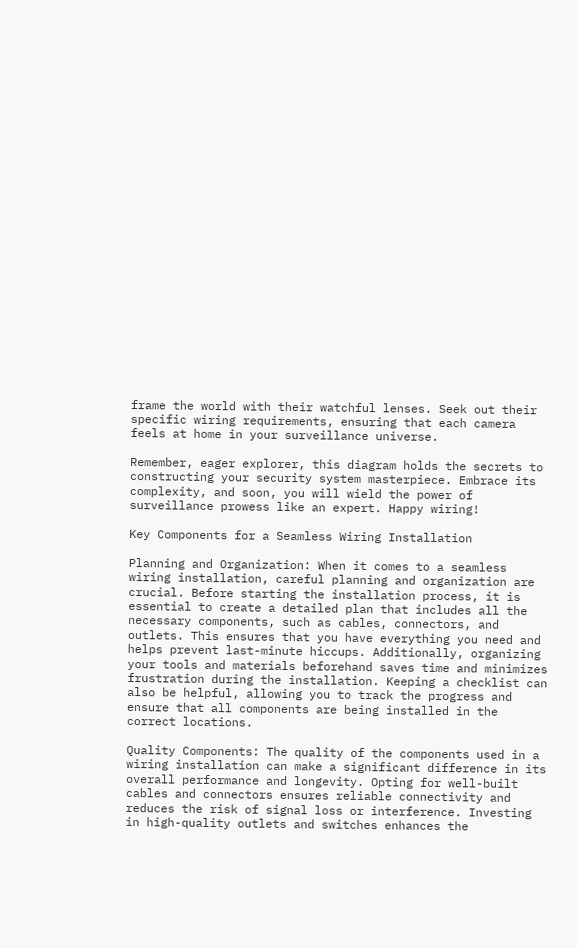frame the world with their watchful lenses. Seek out their specific wiring requirements, ensuring that each camera feels at home in your surveillance universe.

Remember, eager explorer, this diagram holds the secrets to constructing your security system masterpiece. Embrace its complexity, and soon, you will wield the power of surveillance prowess like an expert. Happy wiring!

Key Components for a Seamless Wiring Installation

Planning and Organization: When it comes to a seamless wiring installation, careful planning and organization are crucial. Before starting the installation process, it is essential to create a detailed plan that includes all the necessary components, such as cables, connectors, and outlets. This ensures that you have everything you need and helps prevent last-minute hiccups. Additionally, organizing your tools and materials beforehand saves time and minimizes frustration during the installation. Keeping a checklist can also be helpful, allowing you to track the progress and ensure that all components are being installed in the correct locations.

Quality Components: The quality of the components used in a wiring installation can make a significant difference in its overall performance and longevity. Opting for well-built cables and connectors ensures reliable connectivity and reduces the risk of signal loss or interference. Investing in high-quality outlets and switches enhances the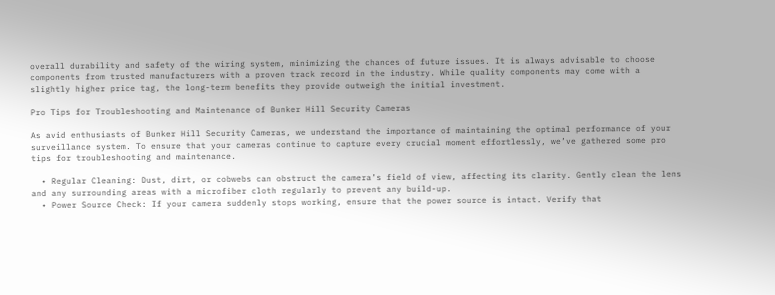overall durability and safety of the wiring system, minimizing the chances of future issues. It is always advisable to choose components from trusted manufacturers with a proven track record in the industry. While quality components may come with a slightly higher price tag, the long-term benefits they provide outweigh the initial investment.

Pro Tips for Troubleshooting and Maintenance of Bunker Hill Security Cameras

As avid enthusiasts of Bunker Hill Security Cameras, we understand the importance of maintaining the optimal performance of your surveillance system. To ensure that your cameras continue to capture every crucial moment effortlessly, we’ve gathered some pro tips for troubleshooting and maintenance.

  • Regular Cleaning: Dust, dirt, or cobwebs can obstruct the camera’s field of view, affecting its clarity. Gently clean the lens and any surrounding areas with a microfiber cloth regularly to prevent any build-up.
  • Power Source Check: If your camera suddenly stops working, ensure that the power source is intact. Verify that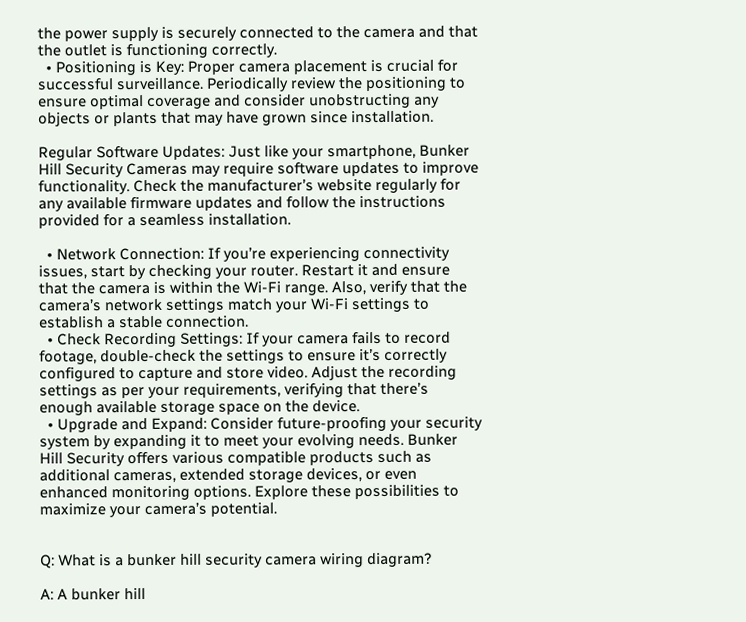the power supply is securely connected to the camera and that the outlet is functioning correctly.
  • Positioning is Key: Proper camera placement is crucial for successful surveillance. Periodically review the positioning to ensure optimal coverage and consider unobstructing any objects or plants that may have grown since installation.

Regular Software Updates: Just like your smartphone, Bunker Hill Security Cameras may require software updates to improve functionality. Check the manufacturer’s website regularly for any available firmware updates and follow the instructions provided for a seamless installation.

  • Network Connection: If you’re experiencing connectivity issues, start by checking your router. Restart it and ensure that the camera is within the Wi-Fi range. Also, verify that the camera’s network settings match your Wi-Fi settings to establish a stable connection.
  • Check Recording Settings: If your camera fails to record footage, double-check the settings to ensure it’s correctly configured to capture and store video. Adjust the recording settings as per your requirements, verifying that there’s enough available storage space on the device.
  • Upgrade and Expand: Consider future-proofing your security system by expanding it to meet your evolving needs. Bunker Hill Security offers various compatible products such as additional cameras, extended storage devices, or even enhanced monitoring options. Explore these possibilities to maximize your camera’s potential.


Q: What is a bunker hill security camera wiring diagram?

A: A bunker hill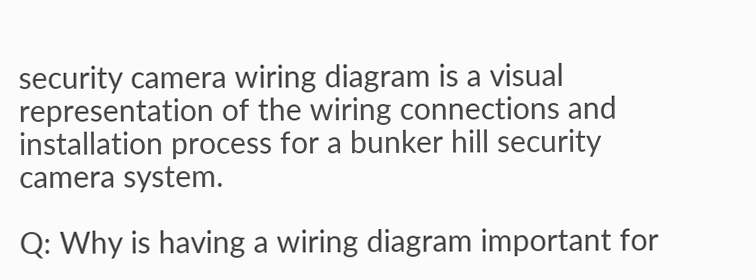security camera wiring diagram is a visual representation of the wiring connections and installation process for a bunker hill security camera system.

Q: Why is having a wiring diagram important for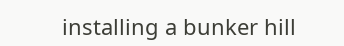installing a bunker hill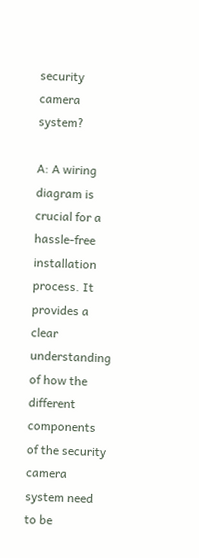security camera system?

A: A wiring diagram is crucial for a hassle-free installation process. It provides a clear understanding of how the different components of the security camera system need to be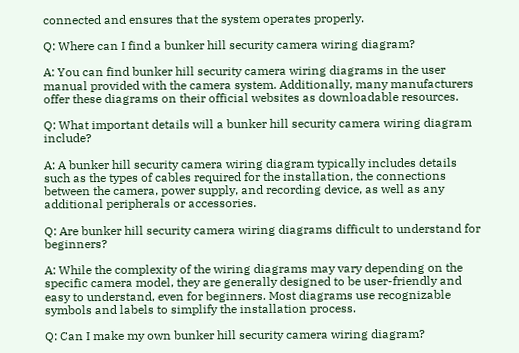connected and ensures that the system operates properly.

Q: Where can I find a bunker hill security camera wiring diagram?

A: You can find bunker hill security camera wiring diagrams in the user manual provided with the camera system. Additionally, many manufacturers offer these diagrams on their official websites as downloadable resources.

Q: What important details will a bunker hill security camera wiring diagram include?

A: A bunker hill security camera wiring diagram typically includes details such as the types of cables required for the installation, the connections between the camera, power supply, and recording device, as well as any additional peripherals or accessories.

Q: Are bunker hill security camera wiring diagrams difficult to understand for beginners?

A: While the complexity of the wiring diagrams may vary depending on the specific camera model, they are generally designed to be user-friendly and easy to understand, even for beginners. Most diagrams use recognizable symbols and labels to simplify the installation process.

Q: Can I make my own bunker hill security camera wiring diagram?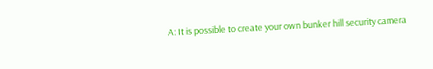A: It is possible to create your own bunker hill security camera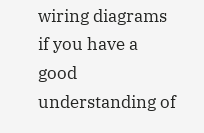wiring diagrams if you have a good understanding of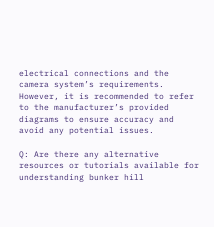electrical connections and the camera system’s requirements. However, it is recommended to refer to the manufacturer’s provided diagrams to ensure accuracy and avoid any potential issues.

Q: Are there any alternative resources or tutorials available for understanding bunker hill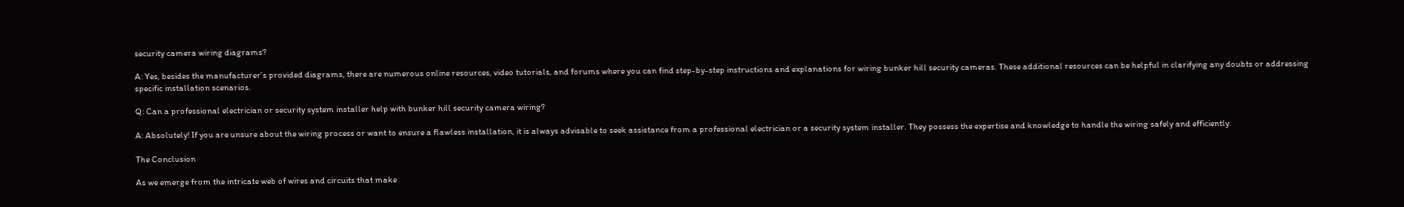security camera wiring diagrams?

A: Yes, besides the manufacturer’s provided diagrams, there are numerous online resources, video tutorials, and forums where you can find step-by-step instructions and explanations for wiring bunker hill security cameras. These additional resources can be helpful in clarifying any doubts or addressing specific installation scenarios.

Q: Can a professional electrician or security system installer help with bunker hill security camera wiring?

A: Absolutely! If you are unsure about the wiring process or want to ensure a flawless installation, it is always advisable to seek assistance from a professional electrician or a security system installer. They possess the expertise and knowledge to handle the wiring safely and efficiently.

The Conclusion

As we emerge from the intricate web of wires and circuits that make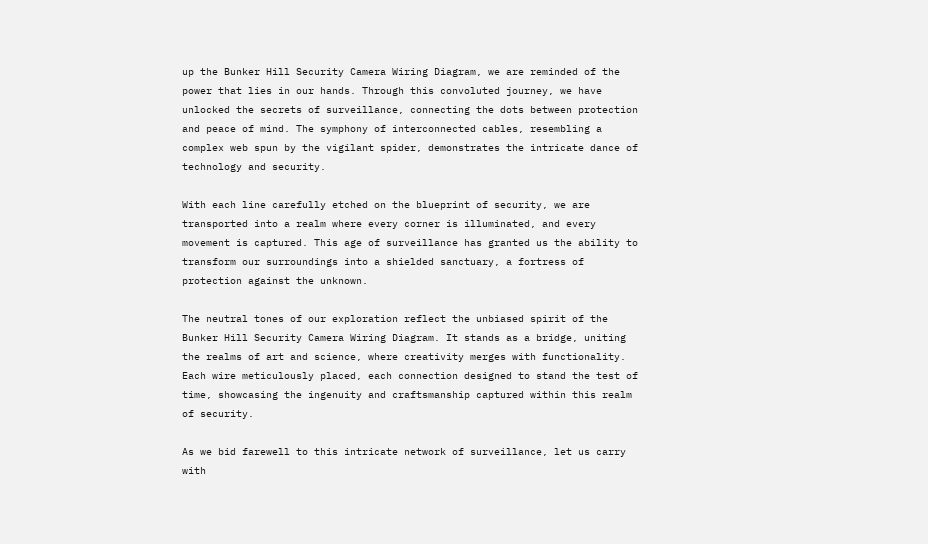up the Bunker Hill Security Camera Wiring Diagram, we are reminded of the power that lies in our hands. Through this convoluted journey, we have unlocked the secrets of surveillance, connecting the dots between protection and peace of mind. The symphony of interconnected cables, resembling a complex web spun by the vigilant spider, demonstrates the intricate dance of technology and security.

With each line carefully etched on the blueprint of security, we are transported into a realm where every corner is illuminated, and every movement is captured. This age of surveillance has granted us the ability to transform our surroundings into a shielded sanctuary, a fortress of protection against the unknown.

The neutral tones of our exploration reflect the unbiased spirit of the Bunker Hill Security Camera Wiring Diagram. It stands as a bridge, uniting the realms of art and science, where creativity merges with functionality. Each wire meticulously placed, each connection designed to stand the test of time, showcasing the ingenuity and craftsmanship captured within this realm of security.

As we bid farewell to this intricate network of surveillance, let us carry with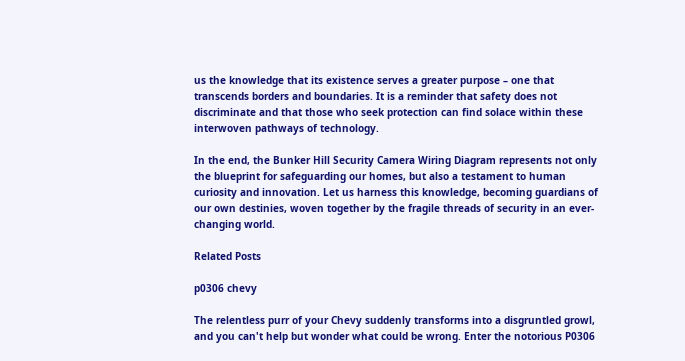us the knowledge that its existence serves a greater purpose – one that transcends borders and boundaries. It is a reminder that safety does not discriminate and that those who seek protection can find solace within these interwoven pathways of technology.

In the end, the Bunker Hill Security Camera Wiring Diagram represents not only the blueprint for safeguarding our homes, but also a testament to human curiosity and innovation. Let us harness this knowledge, becoming guardians of our own destinies, woven together by the fragile threads of security in an ever-changing world.

Related Posts

p0306 chevy

The relentless purr of your Chevy suddenly transforms into a disgruntled growl, and you can't help but wonder what could be wrong. Enter the notorious P0306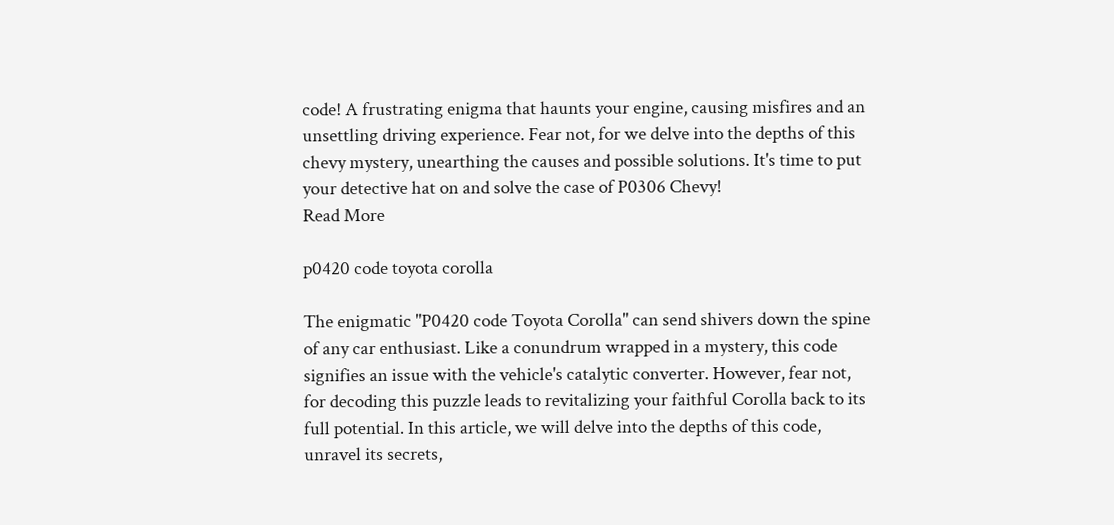code! A frustrating enigma that haunts your engine, causing misfires and an unsettling driving experience. Fear not, for we delve into the depths of this chevy mystery, unearthing the causes and possible solutions. It's time to put your detective hat on and solve the case of P0306 Chevy!
Read More

p0420 code toyota corolla

The enigmatic "P0420 code Toyota Corolla" can send shivers down the spine of any car enthusiast. Like a conundrum wrapped in a mystery, this code signifies an issue with the vehicle's catalytic converter. However, fear not, for decoding this puzzle leads to revitalizing your faithful Corolla back to its full potential. In this article, we will delve into the depths of this code, unravel its secrets,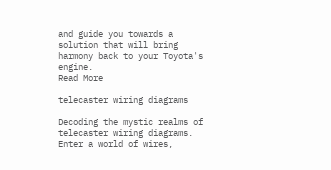and guide you towards a solution that will bring harmony back to your Toyota's engine.
Read More

telecaster wiring diagrams

Decoding the mystic realms of telecaster wiring diagrams. Enter a world of wires,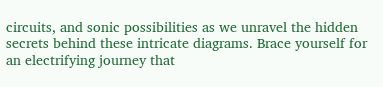circuits, and sonic possibilities as we unravel the hidden secrets behind these intricate diagrams. Brace yourself for an electrifying journey that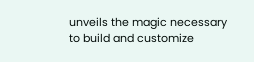unveils the magic necessary to build and customize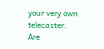your very own telecaster. Are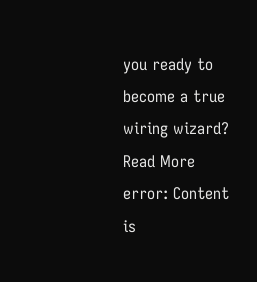you ready to become a true wiring wizard?
Read More
error: Content is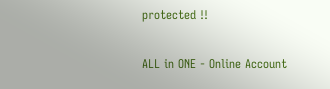protected !!

ALL in ONE - Online Account